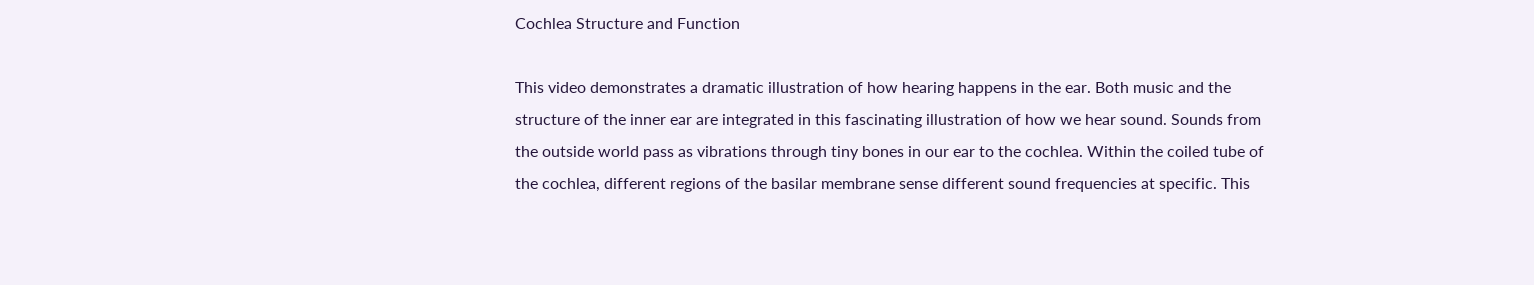Cochlea Structure and Function

This video demonstrates a dramatic illustration of how hearing happens in the ear. Both music and the structure of the inner ear are integrated in this fascinating illustration of how we hear sound. Sounds from the outside world pass as vibrations through tiny bones in our ear to the cochlea. Within the coiled tube of the cochlea, different regions of the basilar membrane sense different sound frequencies at specific. This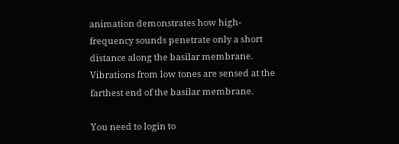animation demonstrates how high-frequency sounds penetrate only a short distance along the basilar membrane. Vibrations from low tones are sensed at the farthest end of the basilar membrane.

You need to login to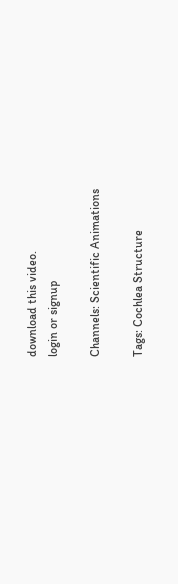download this video.
login or signup

Channels: Scientific Animations

Tags: Cochlea Structure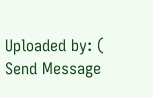Uploaded by: ( Send Message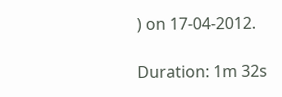) on 17-04-2012.

Duration: 1m 32s